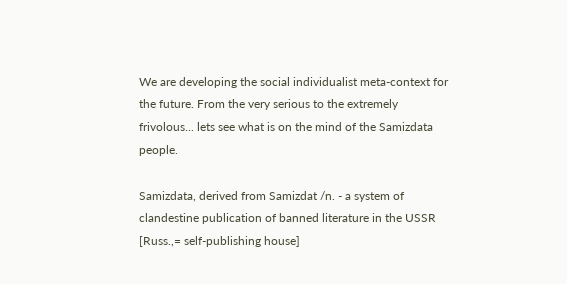We are developing the social individualist meta-context for the future. From the very serious to the extremely frivolous... lets see what is on the mind of the Samizdata people.

Samizdata, derived from Samizdat /n. - a system of clandestine publication of banned literature in the USSR [Russ.,= self-publishing house]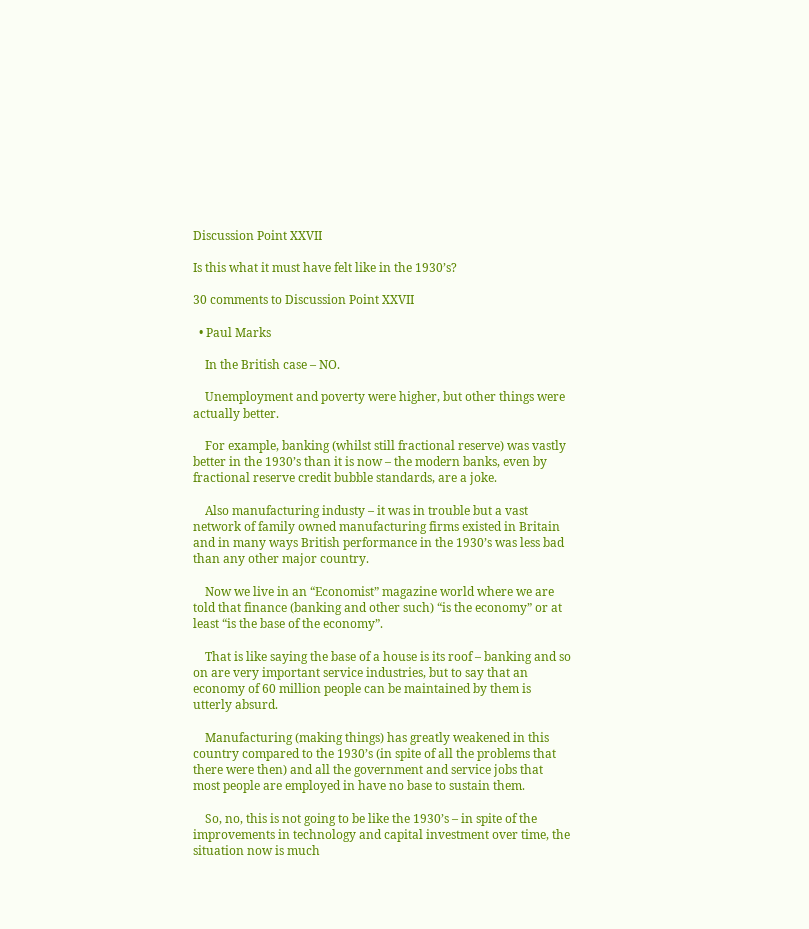Discussion Point XXVII

Is this what it must have felt like in the 1930’s?

30 comments to Discussion Point XXVII

  • Paul Marks

    In the British case – NO.

    Unemployment and poverty were higher, but other things were actually better.

    For example, banking (whilst still fractional reserve) was vastly better in the 1930’s than it is now – the modern banks, even by fractional reserve credit bubble standards, are a joke.

    Also manufacturing industy – it was in trouble but a vast network of family owned manufacturing firms existed in Britain and in many ways British performance in the 1930’s was less bad than any other major country.

    Now we live in an “Economist” magazine world where we are told that finance (banking and other such) “is the economy” or at least “is the base of the economy”.

    That is like saying the base of a house is its roof – banking and so on are very important service industries, but to say that an economy of 60 million people can be maintained by them is utterly absurd.

    Manufacturing (making things) has greatly weakened in this country compared to the 1930’s (in spite of all the problems that there were then) and all the government and service jobs that most people are employed in have no base to sustain them.

    So, no, this is not going to be like the 1930’s – in spite of the improvements in technology and capital investment over time, the situation now is much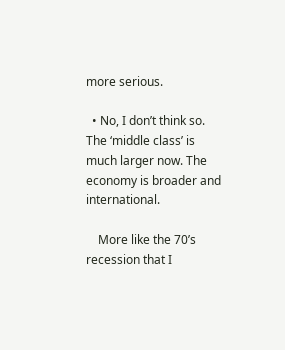more serious.

  • No, I don’t think so. The ‘middle class’ is much larger now. The economy is broader and international.

    More like the 70’s recession that I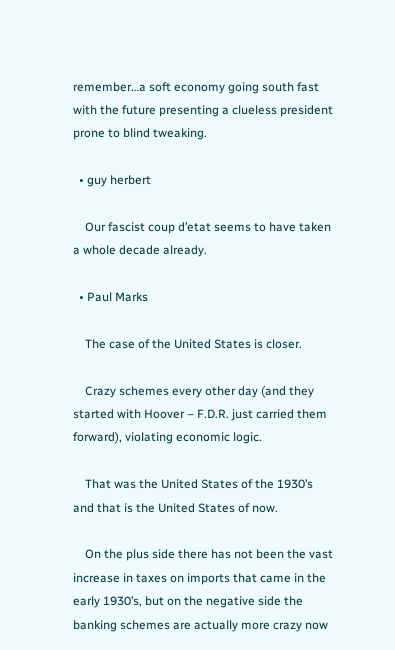remember…a soft economy going south fast with the future presenting a clueless president prone to blind tweaking.

  • guy herbert

    Our fascist coup d’etat seems to have taken a whole decade already.

  • Paul Marks

    The case of the United States is closer.

    Crazy schemes every other day (and they started with Hoover – F.D.R. just carried them forward), violating economic logic.

    That was the United States of the 1930’s and that is the United States of now.

    On the plus side there has not been the vast increase in taxes on imports that came in the early 1930’s, but on the negative side the banking schemes are actually more crazy now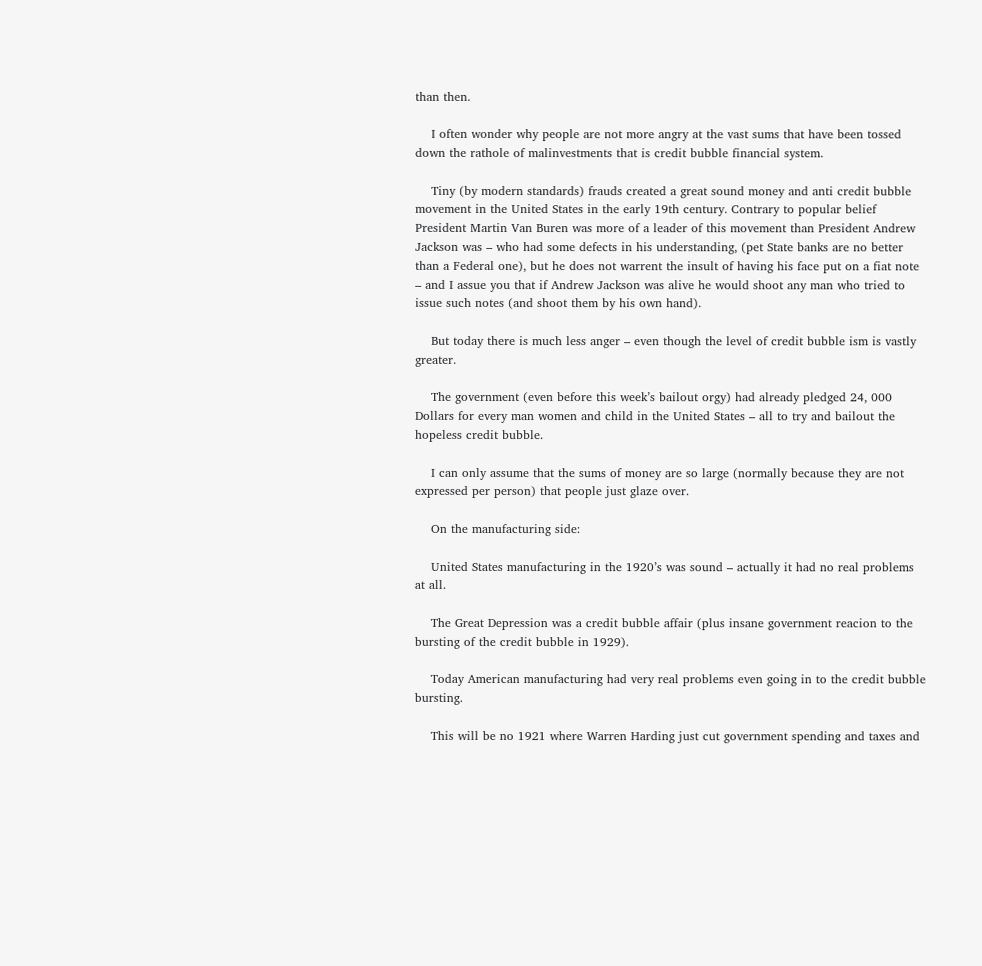than then.

    I often wonder why people are not more angry at the vast sums that have been tossed down the rathole of malinvestments that is credit bubble financial system.

    Tiny (by modern standards) frauds created a great sound money and anti credit bubble movement in the United States in the early 19th century. Contrary to popular belief President Martin Van Buren was more of a leader of this movement than President Andrew Jackson was – who had some defects in his understanding, (pet State banks are no better than a Federal one), but he does not warrent the insult of having his face put on a fiat note – and I assue you that if Andrew Jackson was alive he would shoot any man who tried to issue such notes (and shoot them by his own hand).

    But today there is much less anger – even though the level of credit bubble ism is vastly greater.

    The government (even before this week’s bailout orgy) had already pledged 24, 000 Dollars for every man women and child in the United States – all to try and bailout the hopeless credit bubble.

    I can only assume that the sums of money are so large (normally because they are not expressed per person) that people just glaze over.

    On the manufacturing side:

    United States manufacturing in the 1920’s was sound – actually it had no real problems at all.

    The Great Depression was a credit bubble affair (plus insane government reacion to the bursting of the credit bubble in 1929).

    Today American manufacturing had very real problems even going in to the credit bubble bursting.

    This will be no 1921 where Warren Harding just cut government spending and taxes and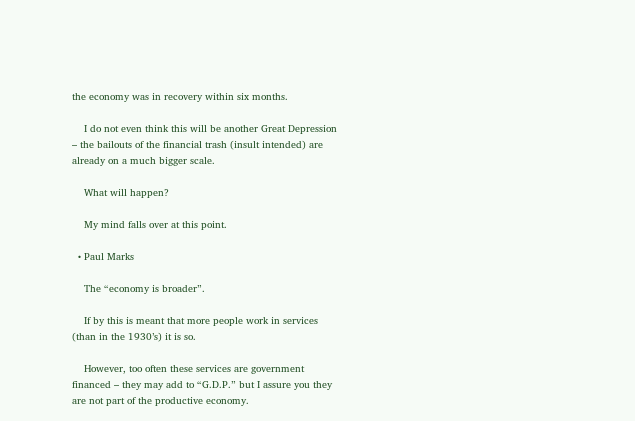the economy was in recovery within six months.

    I do not even think this will be another Great Depression – the bailouts of the financial trash (insult intended) are already on a much bigger scale.

    What will happen?

    My mind falls over at this point.

  • Paul Marks

    The “economy is broader”.

    If by this is meant that more people work in services (than in the 1930’s) it is so.

    However, too often these services are government financed – they may add to “G.D.P.” but I assure you they are not part of the productive economy.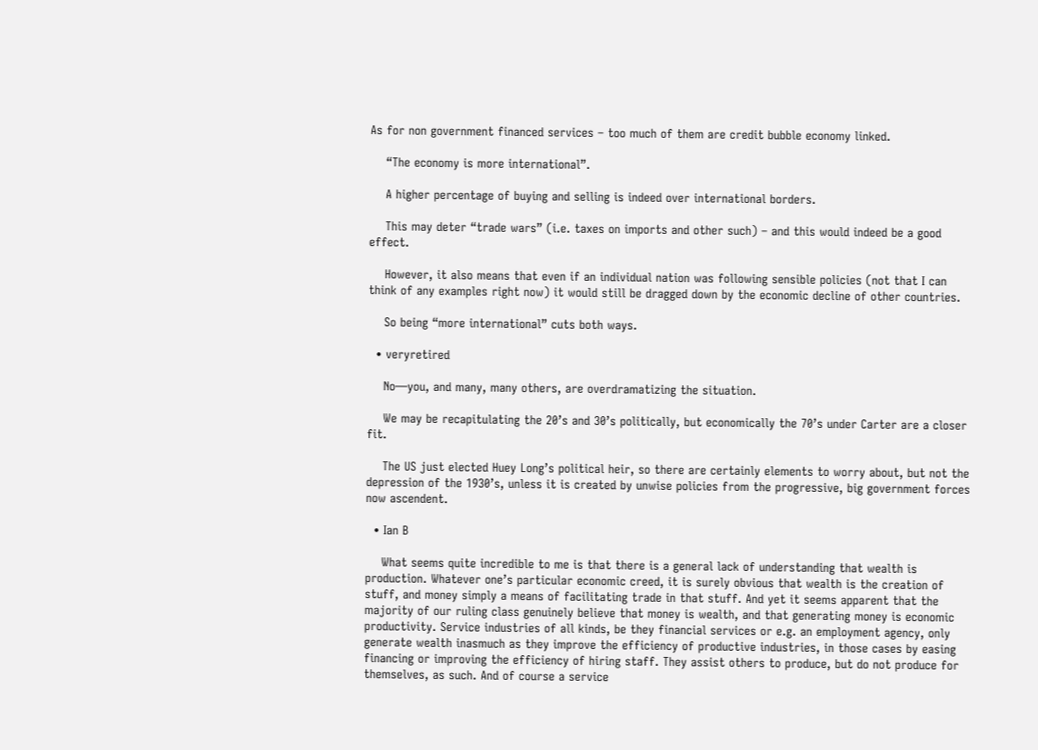As for non government financed services – too much of them are credit bubble economy linked.

    “The economy is more international”.

    A higher percentage of buying and selling is indeed over international borders.

    This may deter “trade wars” (i.e. taxes on imports and other such) – and this would indeed be a good effect.

    However, it also means that even if an individual nation was following sensible policies (not that I can think of any examples right now) it would still be dragged down by the economic decline of other countries.

    So being “more international” cuts both ways.

  • veryretired

    No—you, and many, many others, are overdramatizing the situation.

    We may be recapitulating the 20’s and 30’s politically, but economically the 70’s under Carter are a closer fit.

    The US just elected Huey Long’s political heir, so there are certainly elements to worry about, but not the depression of the 1930’s, unless it is created by unwise policies from the progressive, big government forces now ascendent.

  • Ian B

    What seems quite incredible to me is that there is a general lack of understanding that wealth is production. Whatever one’s particular economic creed, it is surely obvious that wealth is the creation of stuff, and money simply a means of facilitating trade in that stuff. And yet it seems apparent that the majority of our ruling class genuinely believe that money is wealth, and that generating money is economic productivity. Service industries of all kinds, be they financial services or e.g. an employment agency, only generate wealth inasmuch as they improve the efficiency of productive industries, in those cases by easing financing or improving the efficiency of hiring staff. They assist others to produce, but do not produce for themselves, as such. And of course a service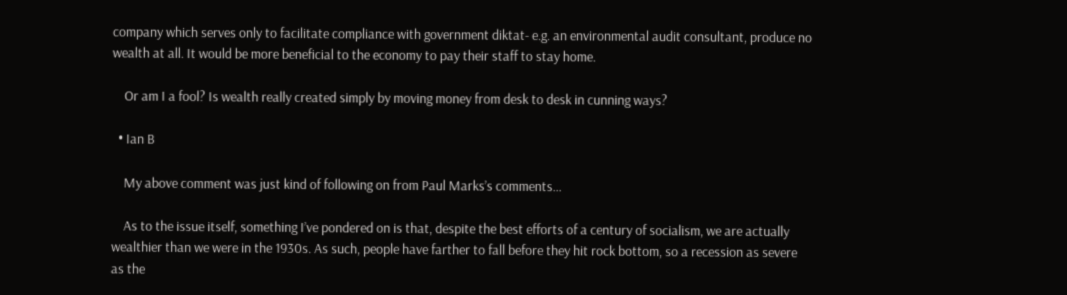company which serves only to facilitate compliance with government diktat- e.g. an environmental audit consultant, produce no wealth at all. It would be more beneficial to the economy to pay their staff to stay home.

    Or am I a fool? Is wealth really created simply by moving money from desk to desk in cunning ways?

  • Ian B

    My above comment was just kind of following on from Paul Marks’s comments…

    As to the issue itself, something I’ve pondered on is that, despite the best efforts of a century of socialism, we are actually wealthier than we were in the 1930s. As such, people have farther to fall before they hit rock bottom, so a recession as severe as the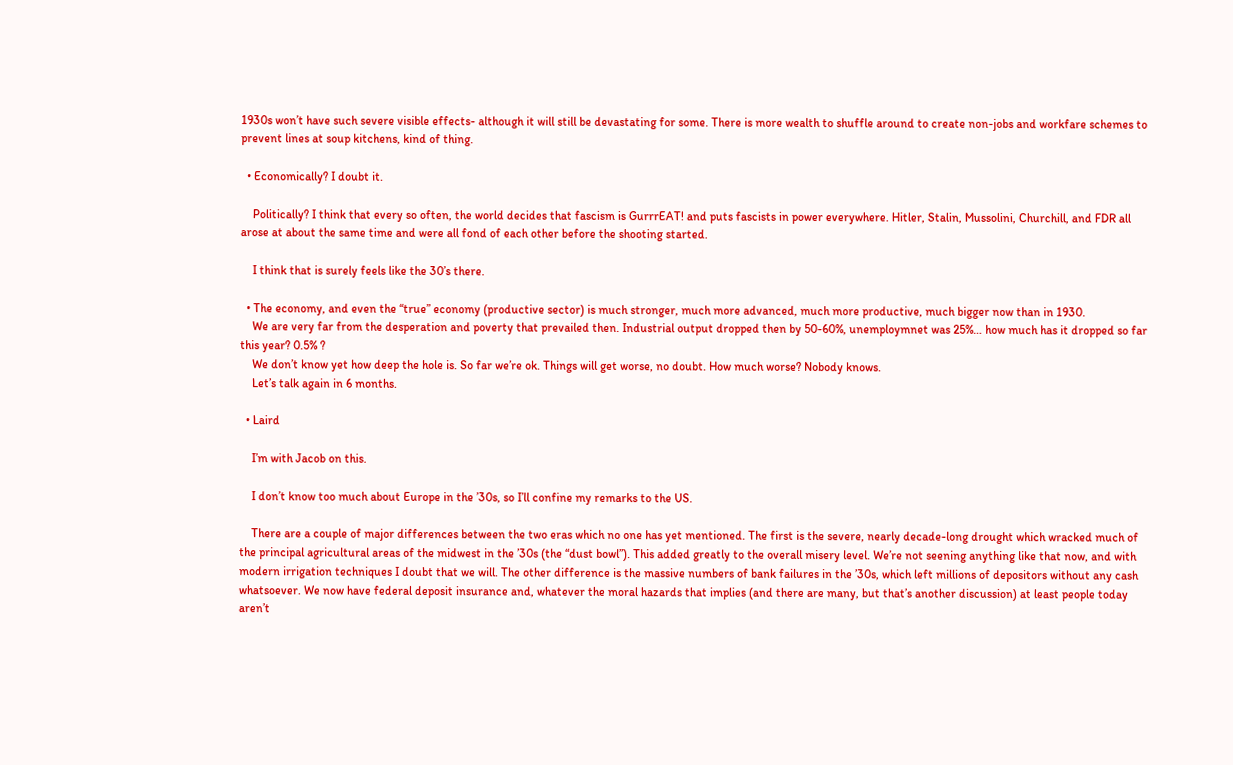1930s won’t have such severe visible effects- although it will still be devastating for some. There is more wealth to shuffle around to create non-jobs and workfare schemes to prevent lines at soup kitchens, kind of thing.

  • Economically? I doubt it.

    Politically? I think that every so often, the world decides that fascism is GurrrEAT! and puts fascists in power everywhere. Hitler, Stalin, Mussolini, Churchill, and FDR all arose at about the same time and were all fond of each other before the shooting started.

    I think that is surely feels like the 30’s there.

  • The economy, and even the “true” economy (productive sector) is much stronger, much more advanced, much more productive, much bigger now than in 1930.
    We are very far from the desperation and poverty that prevailed then. Industrial output dropped then by 50-60%, unemploymnet was 25%… how much has it dropped so far this year? 0.5% ?
    We don’t know yet how deep the hole is. So far we’re ok. Things will get worse, no doubt. How much worse? Nobody knows.
    Let’s talk again in 6 months.

  • Laird

    I’m with Jacob on this.

    I don’t know too much about Europe in the ’30s, so I’ll confine my remarks to the US.

    There are a couple of major differences between the two eras which no one has yet mentioned. The first is the severe, nearly decade-long drought which wracked much of the principal agricultural areas of the midwest in the ’30s (the “dust bowl”). This added greatly to the overall misery level. We’re not seening anything like that now, and with modern irrigation techniques I doubt that we will. The other difference is the massive numbers of bank failures in the ’30s, which left millions of depositors without any cash whatsoever. We now have federal deposit insurance and, whatever the moral hazards that implies (and there are many, but that’s another discussion) at least people today aren’t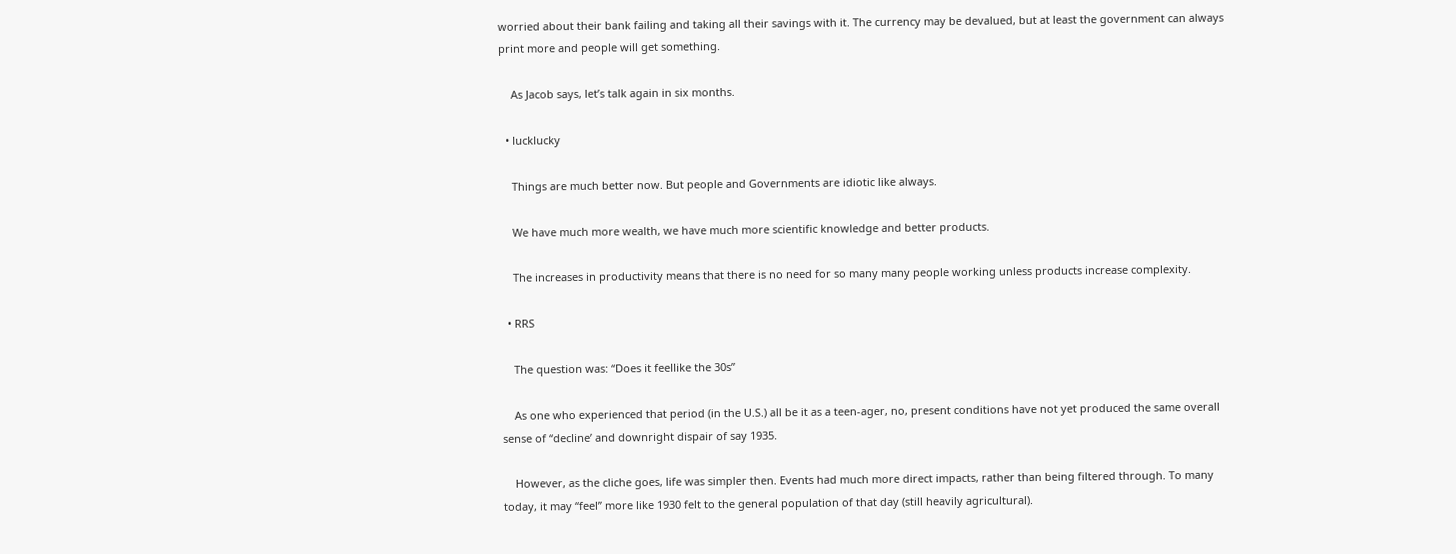worried about their bank failing and taking all their savings with it. The currency may be devalued, but at least the government can always print more and people will get something.

    As Jacob says, let’s talk again in six months.

  • lucklucky

    Things are much better now. But people and Governments are idiotic like always.

    We have much more wealth, we have much more scientific knowledge and better products.

    The increases in productivity means that there is no need for so many many people working unless products increase complexity.

  • RRS

    The question was: “Does it feellike the 30s”

    As one who experienced that period (in the U.S.) all be it as a teen-ager, no, present conditions have not yet produced the same overall sense of “decline’ and downright dispair of say 1935.

    However, as the cliche goes, life was simpler then. Events had much more direct impacts, rather than being filtered through. To many today, it may “feel” more like 1930 felt to the general population of that day (still heavily agricultural).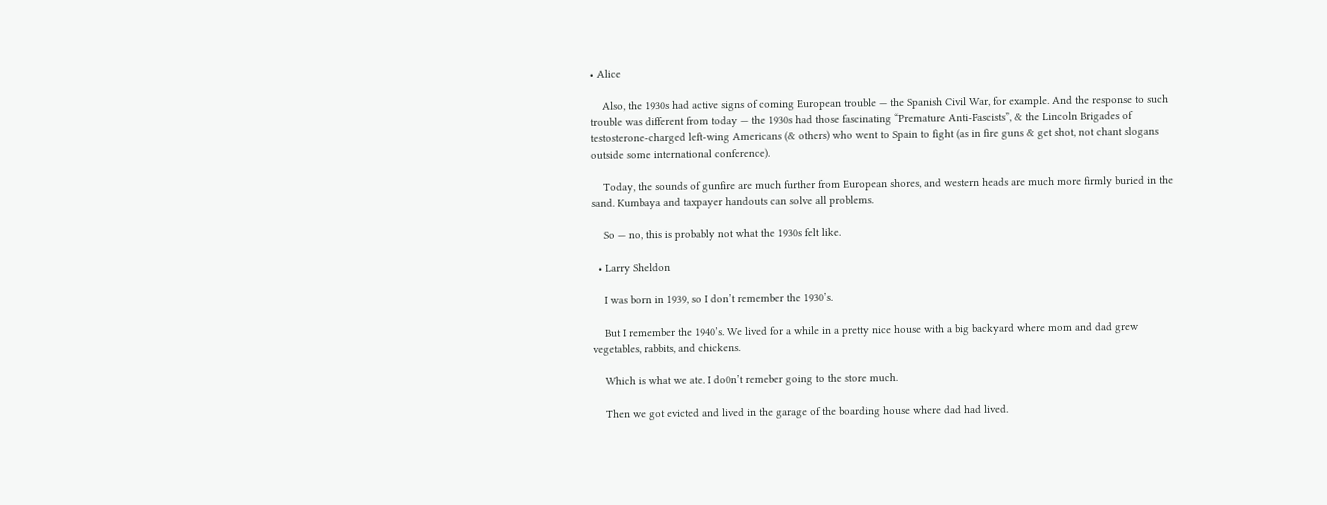• Alice

    Also, the 1930s had active signs of coming European trouble — the Spanish Civil War, for example. And the response to such trouble was different from today — the 1930s had those fascinating “Premature Anti-Fascists”, & the Lincoln Brigades of testosterone-charged left-wing Americans (& others) who went to Spain to fight (as in fire guns & get shot, not chant slogans outside some international conference).

    Today, the sounds of gunfire are much further from European shores, and western heads are much more firmly buried in the sand. Kumbaya and taxpayer handouts can solve all problems.

    So — no, this is probably not what the 1930s felt like.

  • Larry Sheldon

    I was born in 1939, so I don’t remember the 1930’s.

    But I remember the 1940’s. We lived for a while in a pretty nice house with a big backyard where mom and dad grew vegetables, rabbits, and chickens.

    Which is what we ate. I do0n’t remeber going to the store much.

    Then we got evicted and lived in the garage of the boarding house where dad had lived.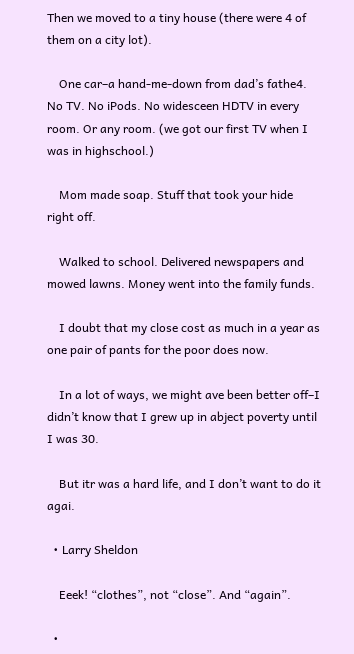Then we moved to a tiny house (there were 4 of them on a city lot).

    One car–a hand-me-down from dad’s fathe4. No TV. No iPods. No widesceen HDTV in every room. Or any room. (we got our first TV when I was in highschool.)

    Mom made soap. Stuff that took your hide right off.

    Walked to school. Delivered newspapers and mowed lawns. Money went into the family funds.

    I doubt that my close cost as much in a year as one pair of pants for the poor does now.

    In a lot of ways, we might ave been better off–I didn’t know that I grew up in abject poverty until I was 30.

    But itr was a hard life, and I don’t want to do it agai.

  • Larry Sheldon

    Eeek! “clothes”, not “close”. And “again”.

  •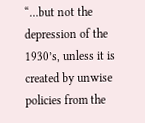“…but not the depression of the 1930’s, unless it is created by unwise policies from the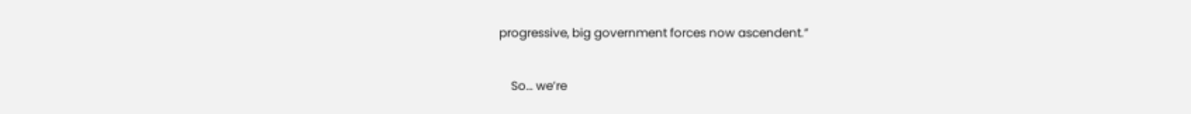progressive, big government forces now ascendent.”

    So… we’re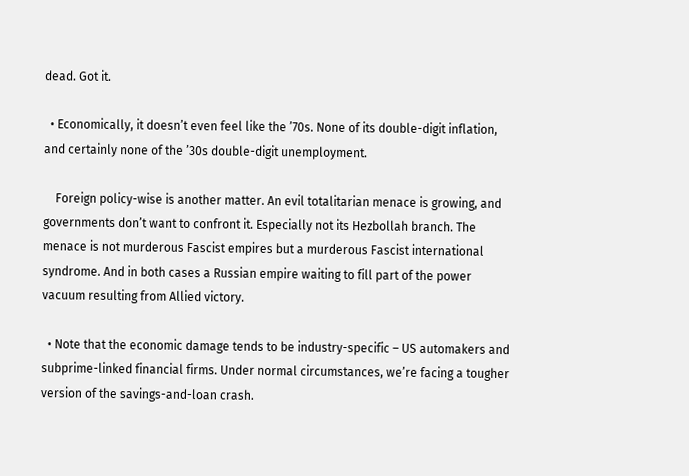dead. Got it.

  • Economically, it doesn’t even feel like the ’70s. None of its double-digit inflation, and certainly none of the ’30s double-digit unemployment.

    Foreign policy-wise is another matter. An evil totalitarian menace is growing, and governments don’t want to confront it. Especially not its Hezbollah branch. The menace is not murderous Fascist empires but a murderous Fascist international syndrome. And in both cases a Russian empire waiting to fill part of the power vacuum resulting from Allied victory.

  • Note that the economic damage tends to be industry-specific – US automakers and subprime-linked financial firms. Under normal circumstances, we’re facing a tougher version of the savings-and-loan crash.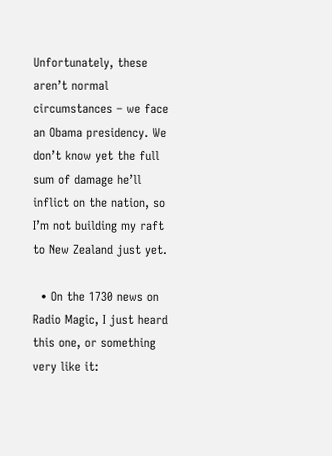Unfortunately, these aren’t normal circumstances – we face an Obama presidency. We don’t know yet the full sum of damage he’ll inflict on the nation, so I’m not building my raft to New Zealand just yet.

  • On the 1730 news on Radio Magic, I just heard this one, or something very like it: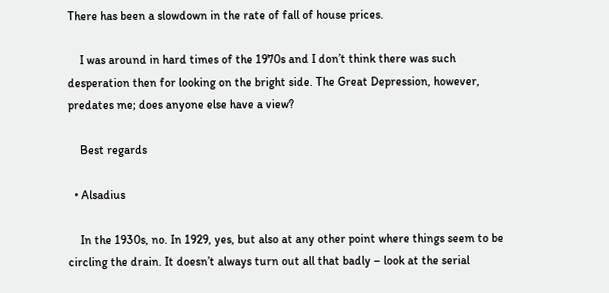There has been a slowdown in the rate of fall of house prices.

    I was around in hard times of the 1970s and I don’t think there was such desperation then for looking on the bright side. The Great Depression, however, predates me; does anyone else have a view?

    Best regards

  • Alsadius

    In the 1930s, no. In 1929, yes, but also at any other point where things seem to be circling the drain. It doesn’t always turn out all that badly – look at the serial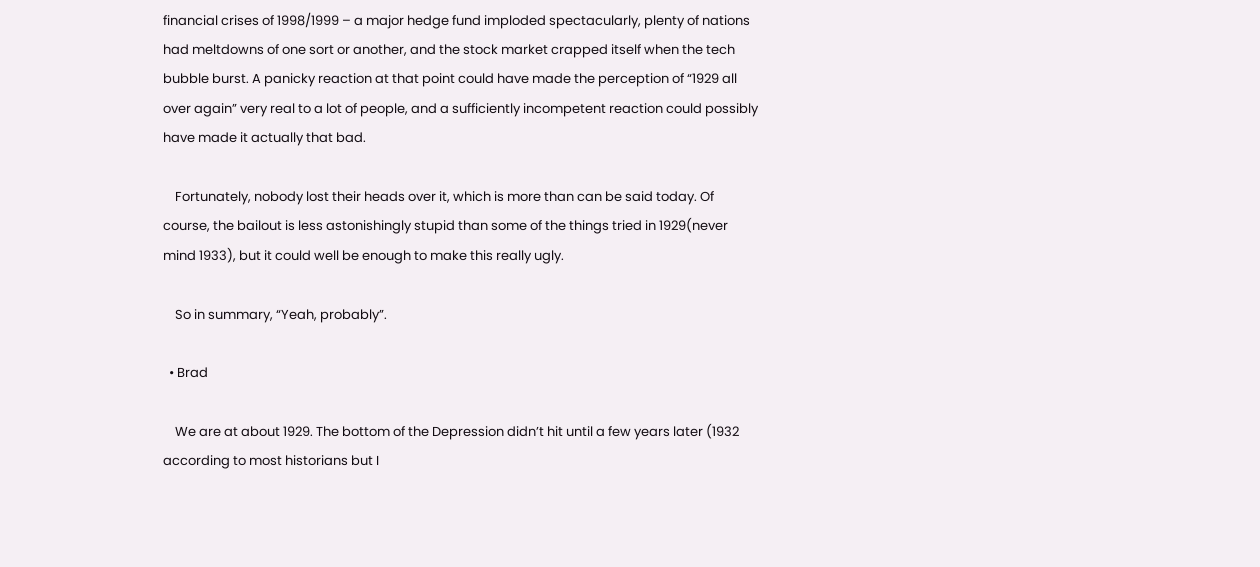financial crises of 1998/1999 – a major hedge fund imploded spectacularly, plenty of nations had meltdowns of one sort or another, and the stock market crapped itself when the tech bubble burst. A panicky reaction at that point could have made the perception of “1929 all over again” very real to a lot of people, and a sufficiently incompetent reaction could possibly have made it actually that bad.

    Fortunately, nobody lost their heads over it, which is more than can be said today. Of course, the bailout is less astonishingly stupid than some of the things tried in 1929(never mind 1933), but it could well be enough to make this really ugly.

    So in summary, “Yeah, probably”.

  • Brad

    We are at about 1929. The bottom of the Depression didn’t hit until a few years later (1932 according to most historians but I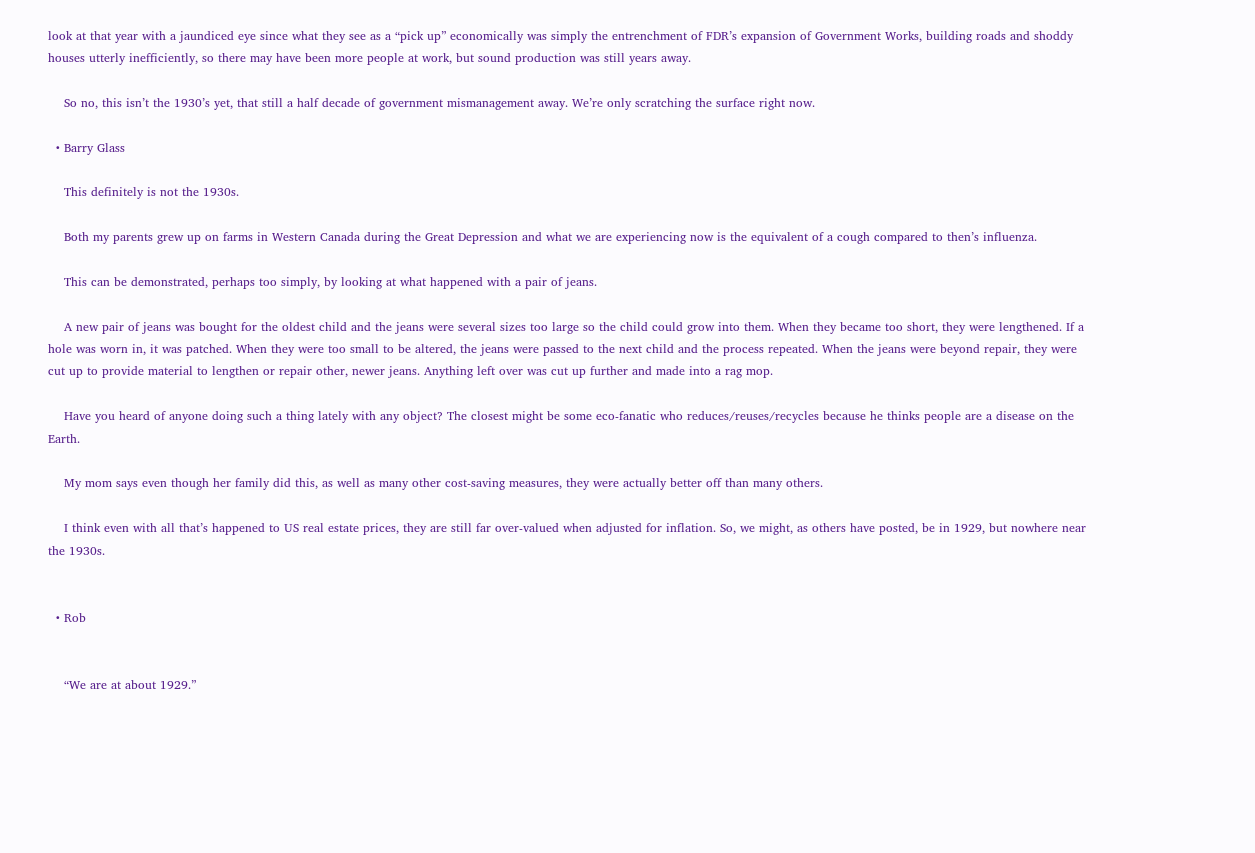look at that year with a jaundiced eye since what they see as a “pick up” economically was simply the entrenchment of FDR’s expansion of Government Works, building roads and shoddy houses utterly inefficiently, so there may have been more people at work, but sound production was still years away.

    So no, this isn’t the 1930’s yet, that still a half decade of government mismanagement away. We’re only scratching the surface right now.

  • Barry Glass

    This definitely is not the 1930s.

    Both my parents grew up on farms in Western Canada during the Great Depression and what we are experiencing now is the equivalent of a cough compared to then’s influenza.

    This can be demonstrated, perhaps too simply, by looking at what happened with a pair of jeans.

    A new pair of jeans was bought for the oldest child and the jeans were several sizes too large so the child could grow into them. When they became too short, they were lengthened. If a hole was worn in, it was patched. When they were too small to be altered, the jeans were passed to the next child and the process repeated. When the jeans were beyond repair, they were cut up to provide material to lengthen or repair other, newer jeans. Anything left over was cut up further and made into a rag mop.

    Have you heard of anyone doing such a thing lately with any object? The closest might be some eco-fanatic who reduces/reuses/recycles because he thinks people are a disease on the Earth.

    My mom says even though her family did this, as well as many other cost-saving measures, they were actually better off than many others.

    I think even with all that’s happened to US real estate prices, they are still far over-valued when adjusted for inflation. So, we might, as others have posted, be in 1929, but nowhere near the 1930s.


  • Rob


    “We are at about 1929.”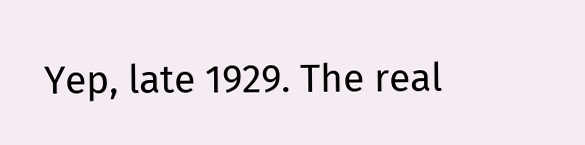Yep, late 1929. The real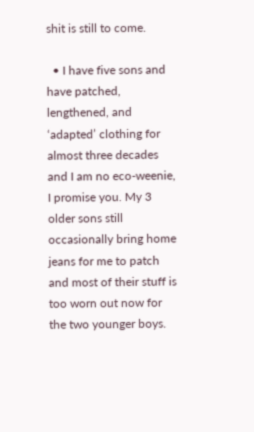shit is still to come.

  • I have five sons and have patched, lengthened, and ‘adapted’ clothing for almost three decades and I am no eco-weenie, I promise you. My 3 older sons still occasionally bring home jeans for me to patch and most of their stuff is too worn out now for the two younger boys.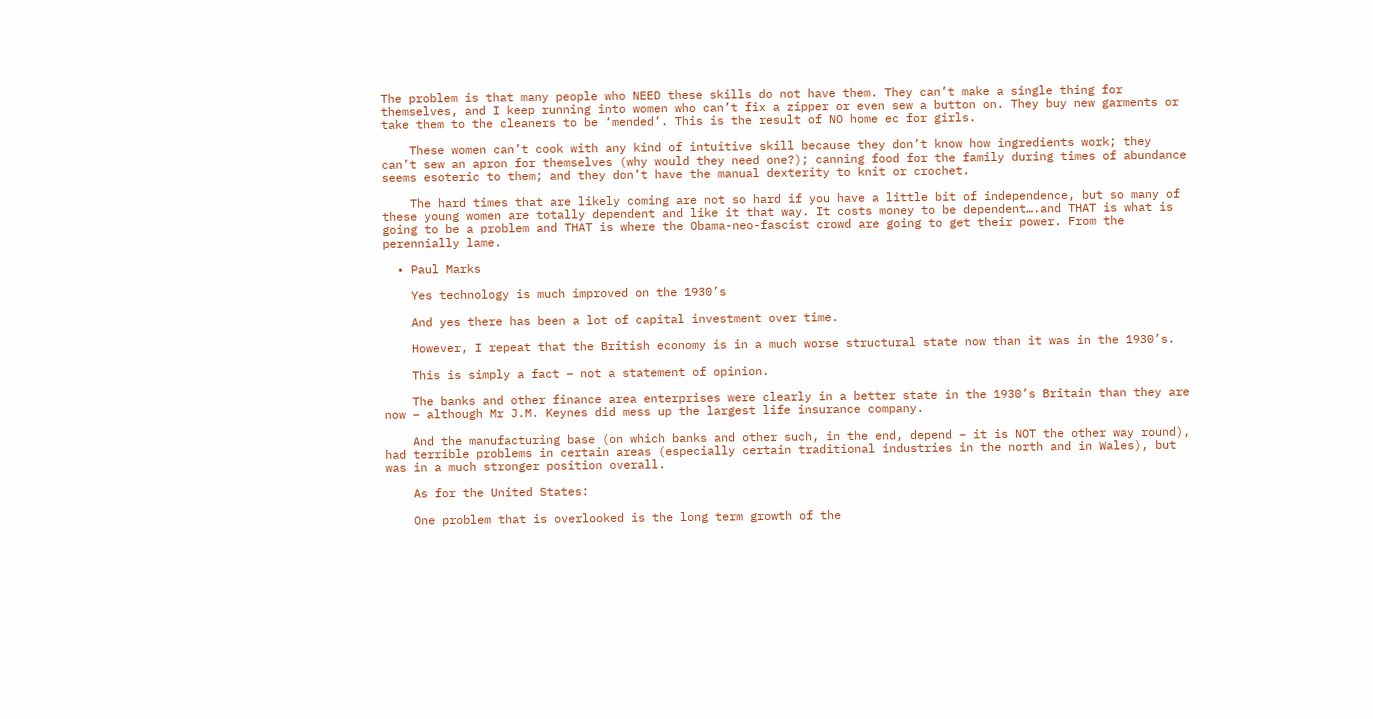The problem is that many people who NEED these skills do not have them. They can’t make a single thing for themselves, and I keep running into women who can’t fix a zipper or even sew a button on. They buy new garments or take them to the cleaners to be ‘mended’. This is the result of NO home ec for girls.

    These women can’t cook with any kind of intuitive skill because they don’t know how ingredients work; they can’t sew an apron for themselves (why would they need one?); canning food for the family during times of abundance seems esoteric to them; and they don’t have the manual dexterity to knit or crochet.

    The hard times that are likely coming are not so hard if you have a little bit of independence, but so many of these young women are totally dependent and like it that way. It costs money to be dependent….and THAT is what is going to be a problem and THAT is where the Obama-neo-fascist crowd are going to get their power. From the perennially lame.

  • Paul Marks

    Yes technology is much improved on the 1930’s

    And yes there has been a lot of capital investment over time.

    However, I repeat that the British economy is in a much worse structural state now than it was in the 1930’s.

    This is simply a fact – not a statement of opinion.

    The banks and other finance area enterprises were clearly in a better state in the 1930’s Britain than they are now – although Mr J.M. Keynes did mess up the largest life insurance company.

    And the manufacturing base (on which banks and other such, in the end, depend – it is NOT the other way round), had terrible problems in certain areas (especially certain traditional industries in the north and in Wales), but was in a much stronger position overall.

    As for the United States:

    One problem that is overlooked is the long term growth of the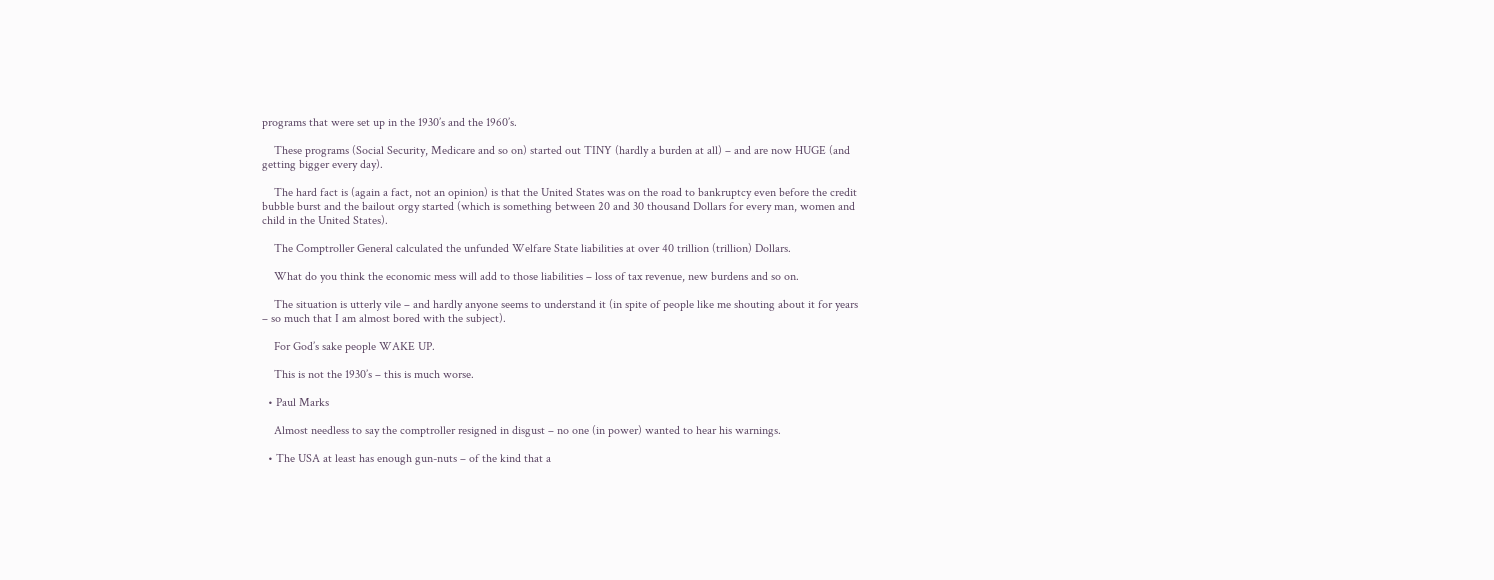programs that were set up in the 1930’s and the 1960’s.

    These programs (Social Security, Medicare and so on) started out TINY (hardly a burden at all) – and are now HUGE (and getting bigger every day).

    The hard fact is (again a fact, not an opinion) is that the United States was on the road to bankruptcy even before the credit bubble burst and the bailout orgy started (which is something between 20 and 30 thousand Dollars for every man, women and child in the United States).

    The Comptroller General calculated the unfunded Welfare State liabilities at over 40 trillion (trillion) Dollars.

    What do you think the economic mess will add to those liabilities – loss of tax revenue, new burdens and so on.

    The situation is utterly vile – and hardly anyone seems to understand it (in spite of people like me shouting about it for years – so much that I am almost bored with the subject).

    For God’s sake people WAKE UP.

    This is not the 1930’s – this is much worse.

  • Paul Marks

    Almost needless to say the comptroller resigned in disgust – no one (in power) wanted to hear his warnings.

  • The USA at least has enough gun-nuts – of the kind that a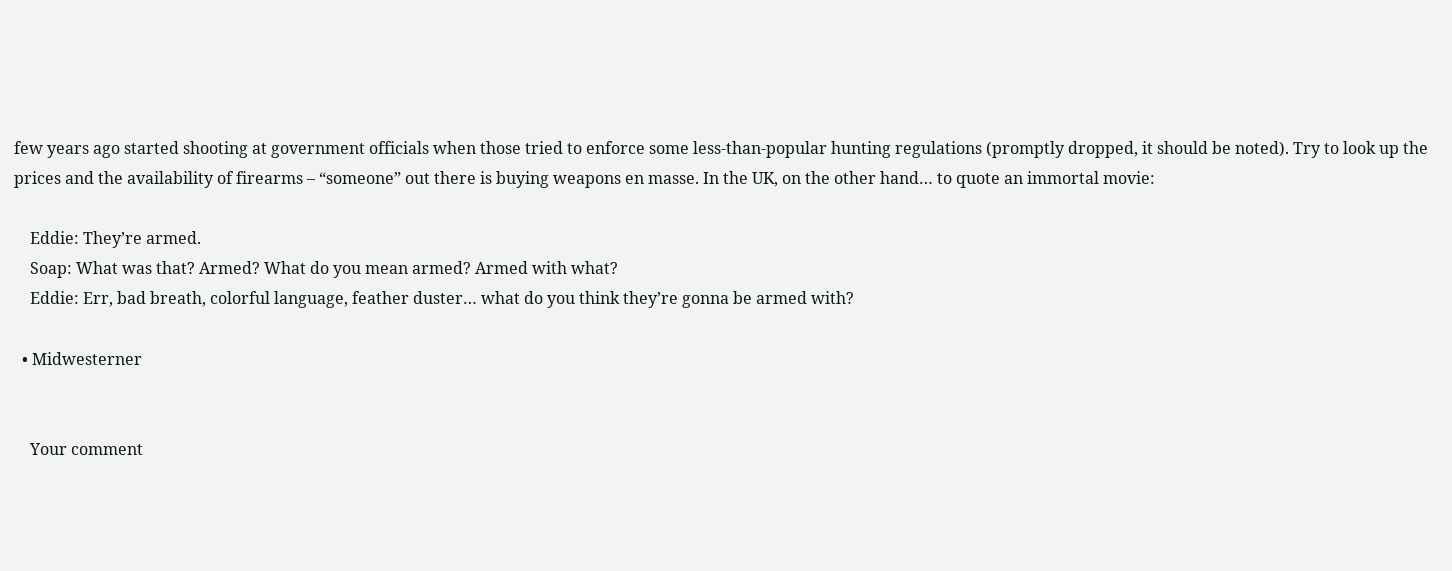few years ago started shooting at government officials when those tried to enforce some less-than-popular hunting regulations (promptly dropped, it should be noted). Try to look up the prices and the availability of firearms – “someone” out there is buying weapons en masse. In the UK, on the other hand… to quote an immortal movie:

    Eddie: They’re armed.
    Soap: What was that? Armed? What do you mean armed? Armed with what?
    Eddie: Err, bad breath, colorful language, feather duster… what do you think they’re gonna be armed with?

  • Midwesterner


    Your comment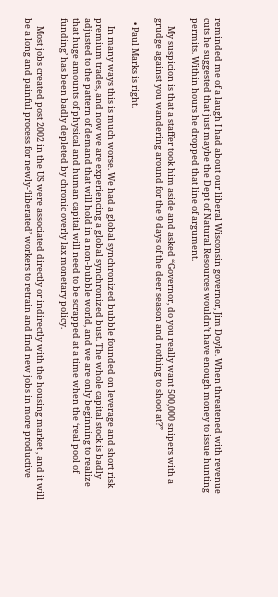reminded me of a laugh I had about our liberal Wisconsin governor, Jim Doyle. When threatened with revenue cuts he suggested that just maybe the Dept of Natural Resources wouldn’t have enough money to issue hunting permits. Within hours he dropped that line of argument.

    My suspicion is that a staffer took him aside and asked “Governor, do you really want 500,000 snipers with a grudge against you wandering around for the 9 days of the deer season and nothing to shoot at?”

  • Paul Marks is right.

    In many ways this is much worse. We had a global synchronized bubble founded on leverage and short risk premium trades, and now we are experiencing a global synchronized bust. The whole capital stock is badly adjusted to the pattern of demand that will hold in a non-bubble world, and we are only beginning to realize that huge amounts of physical and human capital will need to be scrapped at a time when the ‘real pool of funding’ has been badly depleted by chronic overly lax monetary policy.

    Most jobs created post 2002 in the US were associated directly or indirectly with the housing market , and it will be a long and painful process for newly-‘liberated’ workers to retrain and find new jobs in more productive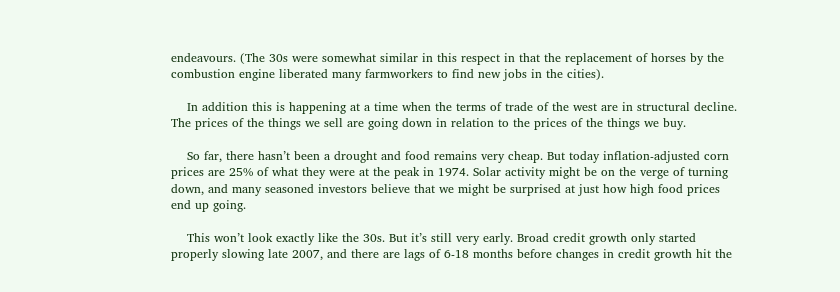endeavours. (The 30s were somewhat similar in this respect in that the replacement of horses by the combustion engine liberated many farmworkers to find new jobs in the cities).

    In addition this is happening at a time when the terms of trade of the west are in structural decline. The prices of the things we sell are going down in relation to the prices of the things we buy.

    So far, there hasn’t been a drought and food remains very cheap. But today inflation-adjusted corn prices are 25% of what they were at the peak in 1974. Solar activity might be on the verge of turning down, and many seasoned investors believe that we might be surprised at just how high food prices end up going.

    This won’t look exactly like the 30s. But it’s still very early. Broad credit growth only started properly slowing late 2007, and there are lags of 6-18 months before changes in credit growth hit the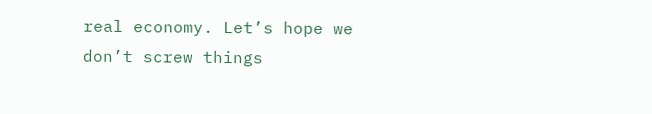real economy. Let’s hope we don’t screw things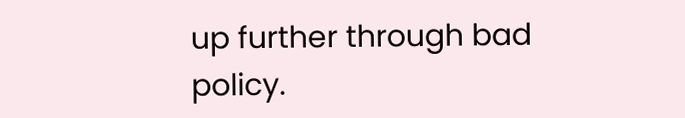up further through bad policy.